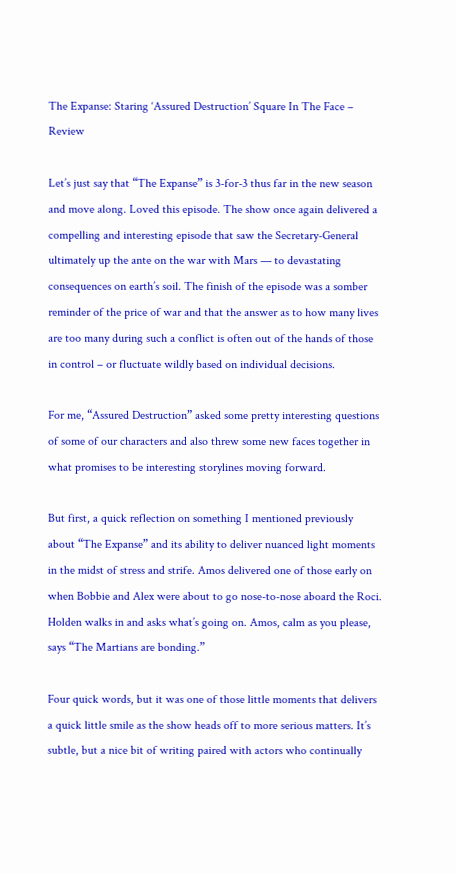The Expanse: Staring ‘Assured Destruction’ Square In The Face – Review

Let’s just say that “The Expanse” is 3-for-3 thus far in the new season and move along. Loved this episode. The show once again delivered a compelling and interesting episode that saw the Secretary-General ultimately up the ante on the war with Mars — to devastating consequences on earth’s soil. The finish of the episode was a somber reminder of the price of war and that the answer as to how many lives are too many during such a conflict is often out of the hands of those in control – or fluctuate wildly based on individual decisions.

For me, “Assured Destruction” asked some pretty interesting questions of some of our characters and also threw some new faces together in what promises to be interesting storylines moving forward.

But first, a quick reflection on something I mentioned previously about “The Expanse” and its ability to deliver nuanced light moments in the midst of stress and strife. Amos delivered one of those early on when Bobbie and Alex were about to go nose-to-nose aboard the Roci. Holden walks in and asks what’s going on. Amos, calm as you please, says “The Martians are bonding.”

Four quick words, but it was one of those little moments that delivers a quick little smile as the show heads off to more serious matters. It’s subtle, but a nice bit of writing paired with actors who continually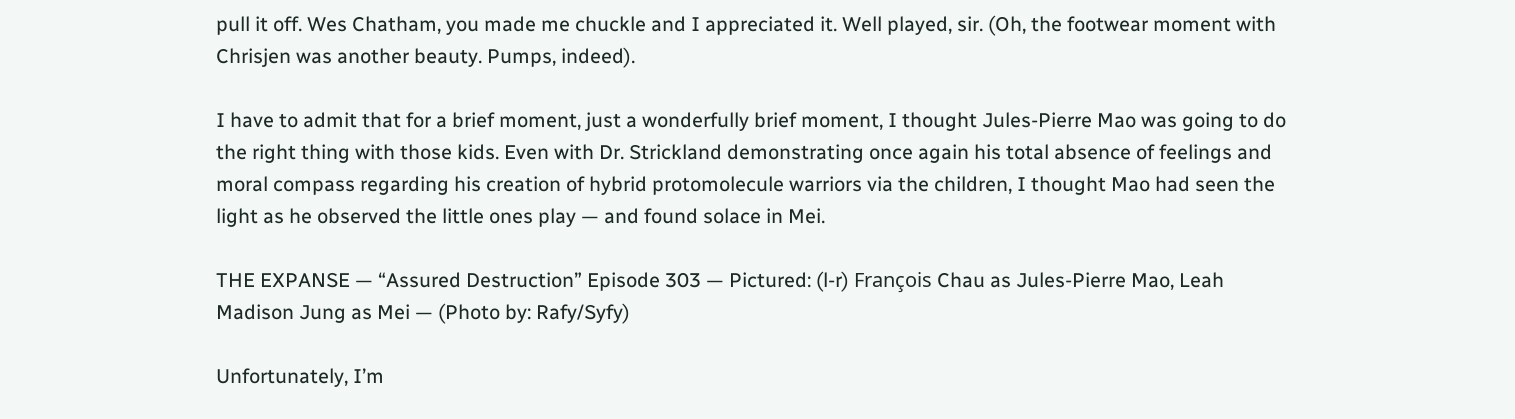pull it off. Wes Chatham, you made me chuckle and I appreciated it. Well played, sir. (Oh, the footwear moment with Chrisjen was another beauty. Pumps, indeed).

I have to admit that for a brief moment, just a wonderfully brief moment, I thought Jules-Pierre Mao was going to do the right thing with those kids. Even with Dr. Strickland demonstrating once again his total absence of feelings and moral compass regarding his creation of hybrid protomolecule warriors via the children, I thought Mao had seen the light as he observed the little ones play — and found solace in Mei.

THE EXPANSE — “Assured Destruction” Episode 303 — Pictured: (l-r) François Chau as Jules-Pierre Mao, Leah Madison Jung as Mei — (Photo by: Rafy/Syfy)

Unfortunately, I’m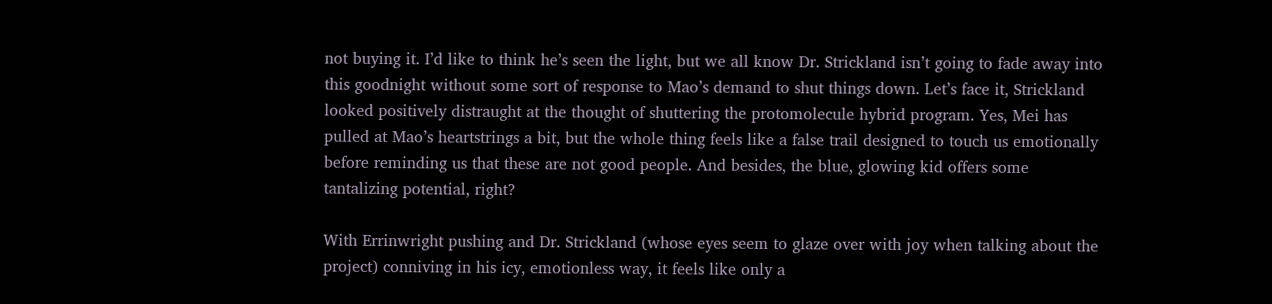not buying it. I’d like to think he’s seen the light, but we all know Dr. Strickland isn’t going to fade away into this goodnight without some sort of response to Mao’s demand to shut things down. Let’s face it, Strickland looked positively distraught at the thought of shuttering the protomolecule hybrid program. Yes, Mei has pulled at Mao’s heartstrings a bit, but the whole thing feels like a false trail designed to touch us emotionally before reminding us that these are not good people. And besides, the blue, glowing kid offers some tantalizing potential, right?

With Errinwright pushing and Dr. Strickland (whose eyes seem to glaze over with joy when talking about the project) conniving in his icy, emotionless way, it feels like only a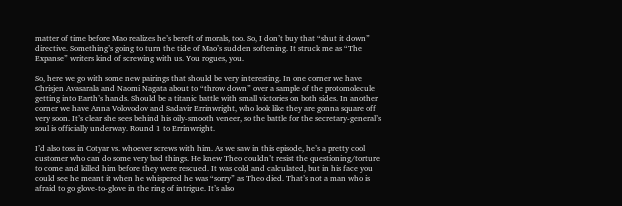matter of time before Mao realizes he’s bereft of morals, too. So, I don’t buy that “shut it down” directive. Something’s going to turn the tide of Mao’s sudden softening. It struck me as “The Expanse” writers kind of screwing with us. You rogues, you.

So, here we go with some new pairings that should be very interesting. In one corner we have Chrisjen Avasarala and Naomi Nagata about to “throw down” over a sample of the protomolecule getting into Earth’s hands. Should be a titanic battle with small victories on both sides. In another corner we have Anna Volovodov and Sadavir Errinwright, who look like they are gonna square off very soon. It’s clear she sees behind his oily-smooth veneer, so the battle for the secretary-general’s soul is officially underway. Round 1 to Errinwright.

I’d also toss in Cotyar vs. whoever screws with him. As we saw in this episode, he’s a pretty cool customer who can do some very bad things. He knew Theo couldn’t resist the questioning/torture to come and killed him before they were rescued. It was cold and calculated, but in his face you could see he meant it when he whispered he was “sorry” as Theo died. That’s not a man who is afraid to go glove-to-glove in the ring of intrigue. It’s also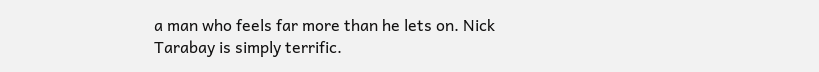a man who feels far more than he lets on. Nick Tarabay is simply terrific.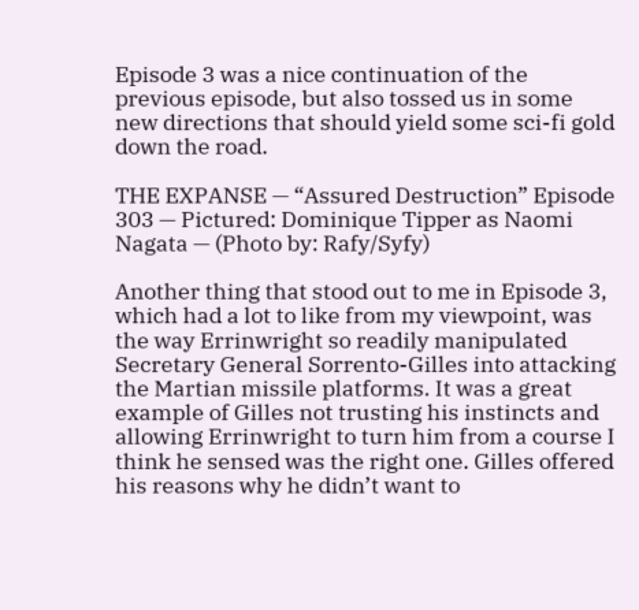Episode 3 was a nice continuation of the previous episode, but also tossed us in some new directions that should yield some sci-fi gold down the road.

THE EXPANSE — “Assured Destruction” Episode 303 — Pictured: Dominique Tipper as Naomi Nagata — (Photo by: Rafy/Syfy)

Another thing that stood out to me in Episode 3, which had a lot to like from my viewpoint, was the way Errinwright so readily manipulated Secretary General Sorrento-Gilles into attacking the Martian missile platforms. It was a great example of Gilles not trusting his instincts and allowing Errinwright to turn him from a course I think he sensed was the right one. Gilles offered his reasons why he didn’t want to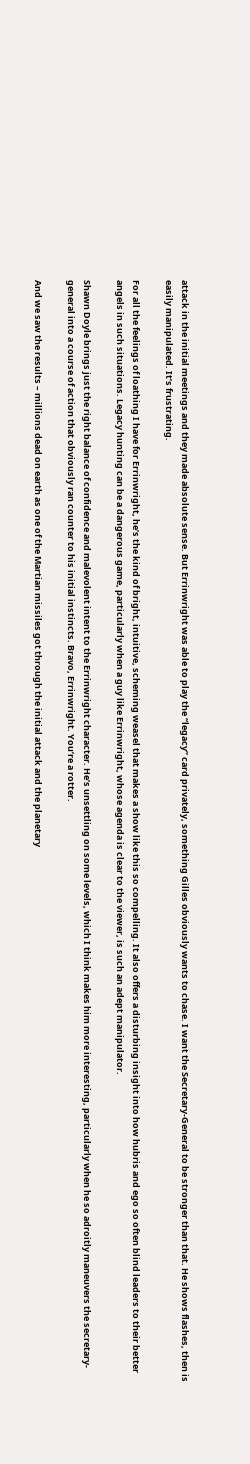attack in the initial meetings and they made absolute sense. But Errinwright was able to play the “legacy” card privately, something Gilles obviously wants to chase. I want the Secretary-General to be stronger than that. He shows flashes, then is easily manipulated. It’s frustrating.

For all the feelings of loathing I have for Errinwright, he’s the kind of bright, intuitive, scheming weasel that makes a show like this so compelling. It also offers a disturbing insight into how hubris and ego so often blind leaders to their better angels in such situations. Legacy hunting can be a dangerous game, particularly when a guy like Errinwright, whose agenda is clear to the viewer, is such an adept manipulator.

Shawn Doyle brings just the right balance of confidence and malevolent intent to the Errinwright character. He’s unsettling on some levels, which I think makes him more interesting, particularly when he so adroitly maneuvers the secretary-general into a course of action that obviously ran counter to his initial instincts. Bravo, Errinwright. You’re a rotter.

And we saw the results – millions dead on earth as one of the Martian missiles got through the initial attack and the planetary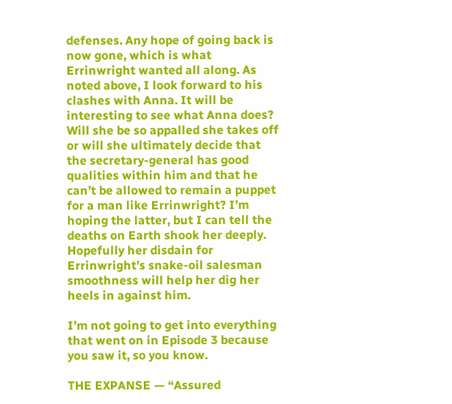defenses. Any hope of going back is now gone, which is what Errinwright wanted all along. As noted above, I look forward to his clashes with Anna. It will be interesting to see what Anna does? Will she be so appalled she takes off or will she ultimately decide that the secretary-general has good qualities within him and that he can’t be allowed to remain a puppet for a man like Errinwright? I’m hoping the latter, but I can tell the deaths on Earth shook her deeply. Hopefully her disdain for Errinwright’s snake-oil salesman smoothness will help her dig her heels in against him.

I’m not going to get into everything that went on in Episode 3 because you saw it, so you know.

THE EXPANSE — “Assured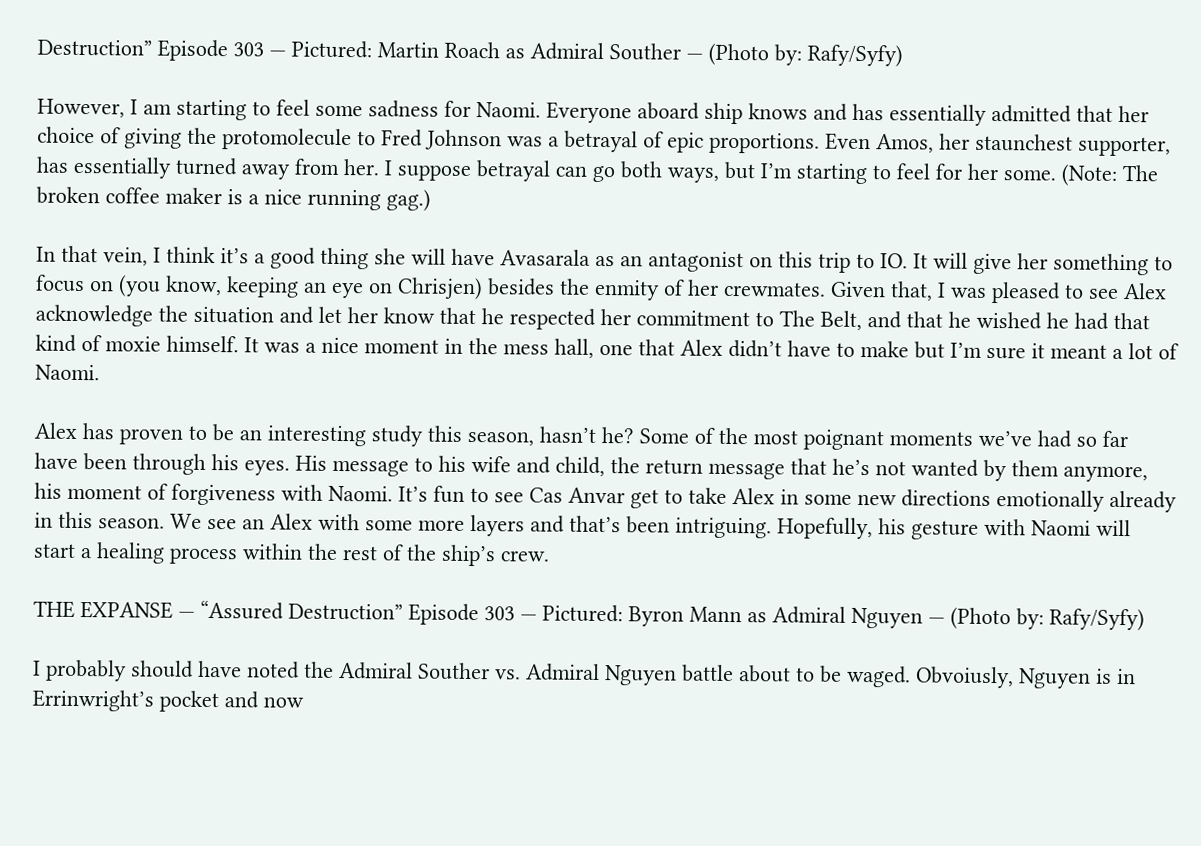Destruction” Episode 303 — Pictured: Martin Roach as Admiral Souther — (Photo by: Rafy/Syfy)

However, I am starting to feel some sadness for Naomi. Everyone aboard ship knows and has essentially admitted that her choice of giving the protomolecule to Fred Johnson was a betrayal of epic proportions. Even Amos, her staunchest supporter, has essentially turned away from her. I suppose betrayal can go both ways, but I’m starting to feel for her some. (Note: The broken coffee maker is a nice running gag.)

In that vein, I think it’s a good thing she will have Avasarala as an antagonist on this trip to IO. It will give her something to focus on (you know, keeping an eye on Chrisjen) besides the enmity of her crewmates. Given that, I was pleased to see Alex acknowledge the situation and let her know that he respected her commitment to The Belt, and that he wished he had that kind of moxie himself. It was a nice moment in the mess hall, one that Alex didn’t have to make but I’m sure it meant a lot of Naomi.

Alex has proven to be an interesting study this season, hasn’t he? Some of the most poignant moments we’ve had so far have been through his eyes. His message to his wife and child, the return message that he’s not wanted by them anymore, his moment of forgiveness with Naomi. It’s fun to see Cas Anvar get to take Alex in some new directions emotionally already in this season. We see an Alex with some more layers and that’s been intriguing. Hopefully, his gesture with Naomi will start a healing process within the rest of the ship’s crew.

THE EXPANSE — “Assured Destruction” Episode 303 — Pictured: Byron Mann as Admiral Nguyen — (Photo by: Rafy/Syfy)

I probably should have noted the Admiral Souther vs. Admiral Nguyen battle about to be waged. Obvoiusly, Nguyen is in Errinwright’s pocket and now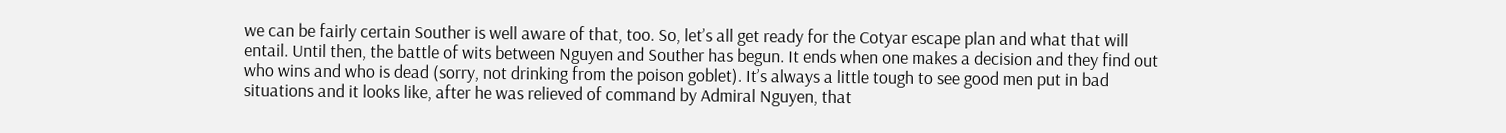we can be fairly certain Souther is well aware of that, too. So, let’s all get ready for the Cotyar escape plan and what that will entail. Until then, the battle of wits between Nguyen and Souther has begun. It ends when one makes a decision and they find out who wins and who is dead (sorry, not drinking from the poison goblet). It’s always a little tough to see good men put in bad situations and it looks like, after he was relieved of command by Admiral Nguyen, that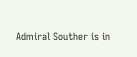Admiral Souther is in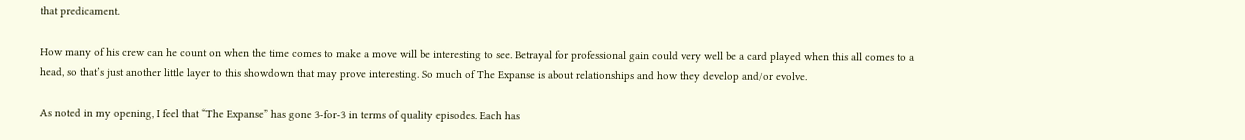that predicament.

How many of his crew can he count on when the time comes to make a move will be interesting to see. Betrayal for professional gain could very well be a card played when this all comes to a head, so that’s just another little layer to this showdown that may prove interesting. So much of The Expanse is about relationships and how they develop and/or evolve.

As noted in my opening, I feel that “The Expanse” has gone 3-for-3 in terms of quality episodes. Each has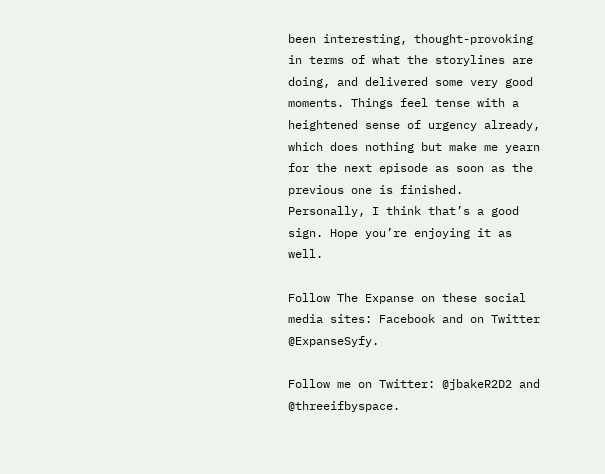been interesting, thought-provoking in terms of what the storylines are doing, and delivered some very good moments. Things feel tense with a heightened sense of urgency already, which does nothing but make me yearn for the next episode as soon as the previous one is finished. Personally, I think that’s a good sign. Hope you’re enjoying it as well.

Follow The Expanse on these social media sites: Facebook and on Twitter @ExpanseSyfy.

Follow me on Twitter: @jbakeR2D2 and @threeifbyspace.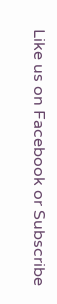Like us on Facebook or Subscribe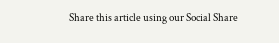Share this article using our Social Share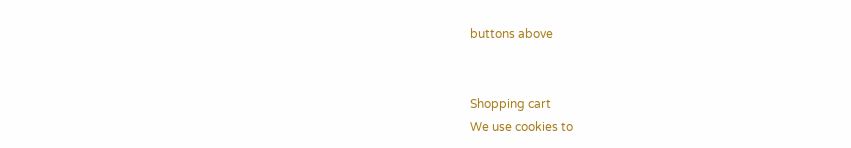buttons above


Shopping cart
We use cookies to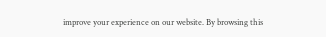improve your experience on our website. By browsing this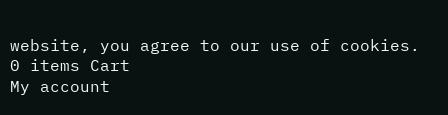website, you agree to our use of cookies.
0 items Cart
My account